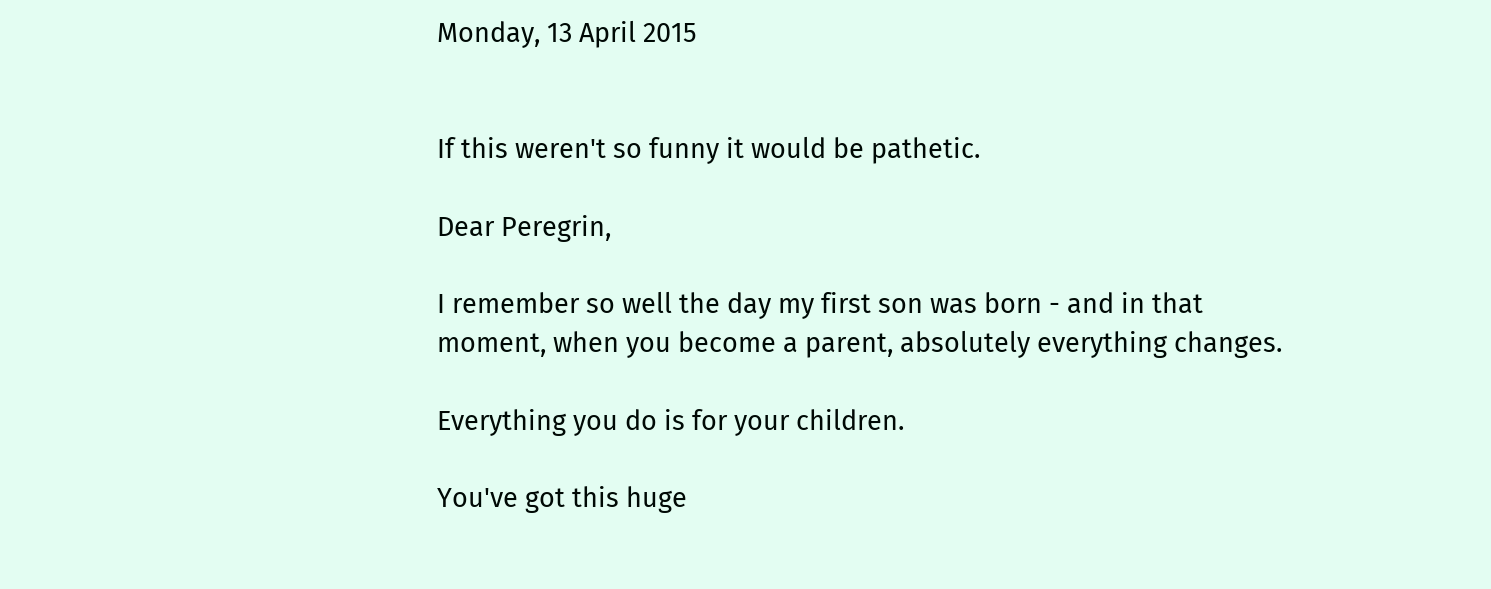Monday, 13 April 2015


If this weren't so funny it would be pathetic.

Dear Peregrin,

I remember so well the day my first son was born - and in that moment, when you become a parent, absolutely everything changes.

Everything you do is for your children.

You've got this huge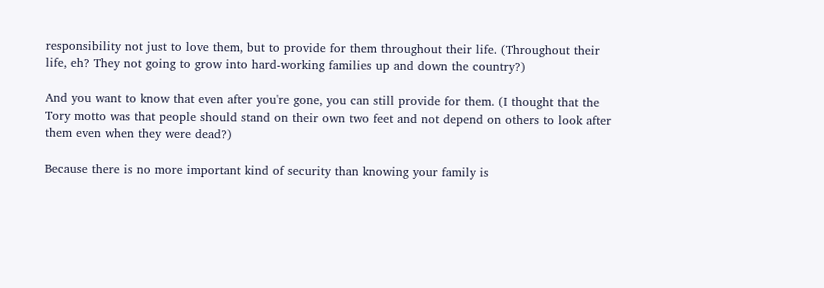responsibility not just to love them, but to provide for them throughout their life. (Throughout their life, eh? They not going to grow into hard-working families up and down the country?)

And you want to know that even after you're gone, you can still provide for them. (I thought that the Tory motto was that people should stand on their own two feet and not depend on others to look after them even when they were dead?)

Because there is no more important kind of security than knowing your family is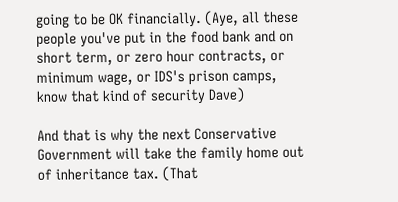going to be OK financially. (Aye, all these people you've put in the food bank and on short term, or zero hour contracts, or minimum wage, or IDS's prison camps, know that kind of security Dave)

And that is why the next Conservative Government will take the family home out of inheritance tax. (That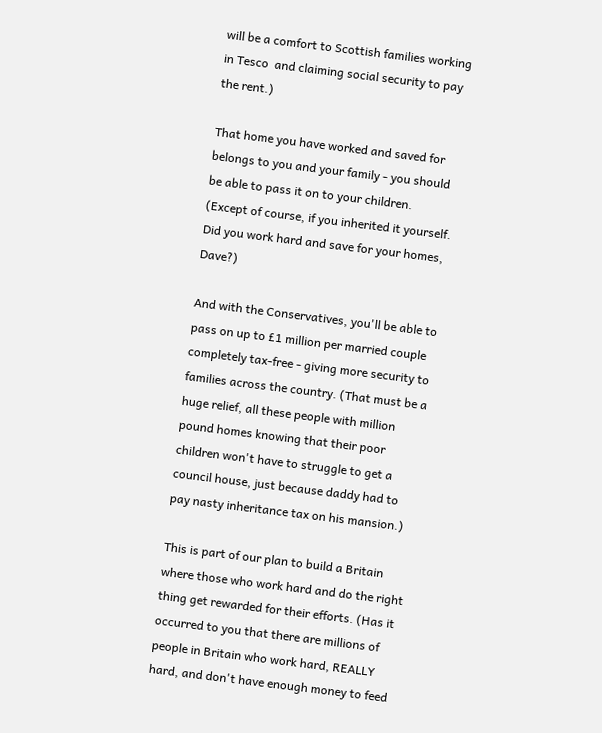will be a comfort to Scottish families working in Tesco  and claiming social security to pay the rent.)

That home you have worked and saved for belongs to you and your family - you should be able to pass it on to your children. (Except of course, if you inherited it yourself. Did you work hard and save for your homes, Dave?)

And with the Conservatives, you'll be able to pass on up to £1 million per married couple completely tax-free - giving more security to families across the country. (That must be a huge relief, all these people with million pound homes knowing that their poor children won't have to struggle to get a council house, just because daddy had to pay nasty inheritance tax on his mansion.)

This is part of our plan to build a Britain where those who work hard and do the right thing get rewarded for their efforts. (Has it occurred to you that there are millions of people in Britain who work hard, REALLY hard, and don't have enough money to feed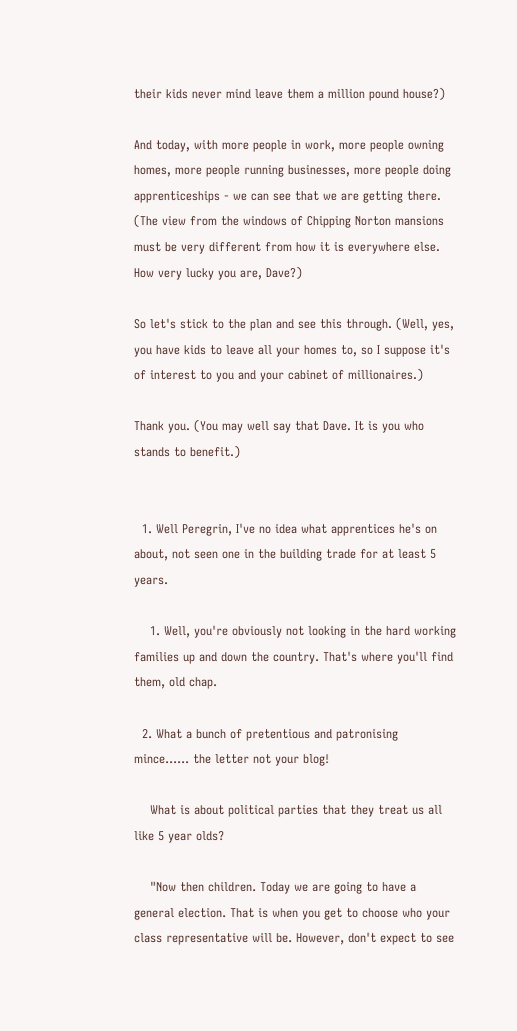their kids never mind leave them a million pound house?)

And today, with more people in work, more people owning homes, more people running businesses, more people doing apprenticeships - we can see that we are getting there. (The view from the windows of Chipping Norton mansions must be very different from how it is everywhere else. How very lucky you are, Dave?)

So let's stick to the plan and see this through. (Well, yes, you have kids to leave all your homes to, so I suppose it's of interest to you and your cabinet of millionaires.)

Thank you. (You may well say that Dave. It is you who stands to benefit.)


  1. Well Peregrin, I've no idea what apprentices he's on about, not seen one in the building trade for at least 5 years.

    1. Well, you're obviously not looking in the hard working families up and down the country. That's where you'll find them, old chap.

  2. What a bunch of pretentious and patronising mince...... the letter not your blog!

    What is about political parties that they treat us all like 5 year olds?

    "Now then children. Today we are going to have a general election. That is when you get to choose who your class representative will be. However, don't expect to see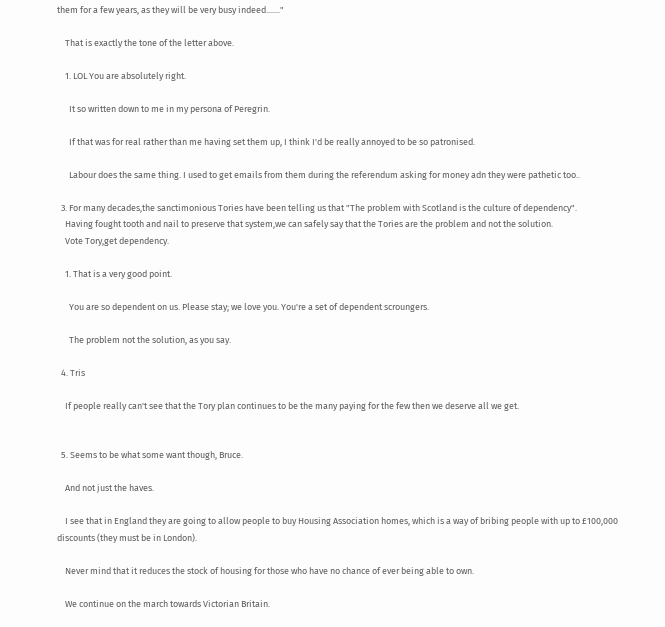them for a few years, as they will be very busy indeed......."

    That is exactly the tone of the letter above.

    1. LOL You are absolutely right.

      It so written down to me in my persona of Peregrin.

      If that was for real rather than me having set them up, I think I'd be really annoyed to be so patronised.

      Labour does the same thing. I used to get emails from them during the referendum asking for money adn they were pathetic too..

  3. For many decades,the sanctimonious Tories have been telling us that "The problem with Scotland is the culture of dependency".
    Having fought tooth and nail to preserve that system,we can safely say that the Tories are the problem and not the solution.
    Vote Tory,get dependency.

    1. That is a very good point.

      You are so dependent on us. Please stay; we love you. You're a set of dependent scroungers.

      The problem not the solution, as you say.

  4. Tris

    If people really can't see that the Tory plan continues to be the many paying for the few then we deserve all we get.


  5. Seems to be what some want though, Bruce.

    And not just the haves.

    I see that in England they are going to allow people to buy Housing Association homes, which is a way of bribing people with up to £100,000 discounts (they must be in London).

    Never mind that it reduces the stock of housing for those who have no chance of ever being able to own.

    We continue on the march towards Victorian Britain.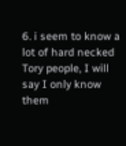6. i seem to know a lot of hard necked Tory people, I will say I only know them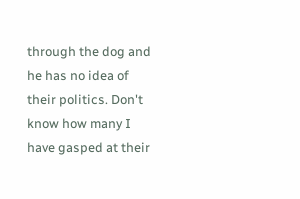through the dog and he has no idea of their politics. Don't know how many I have gasped at their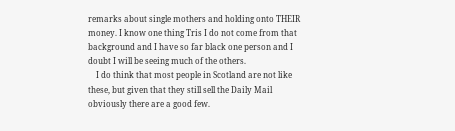remarks about single mothers and holding onto THEIR money. I know one thing Tris I do not come from that background and I have so far black one person and I doubt I will be seeing much of the others.
    I do think that most people in Scotland are not like these, but given that they still sell the Daily Mail obviously there are a good few.